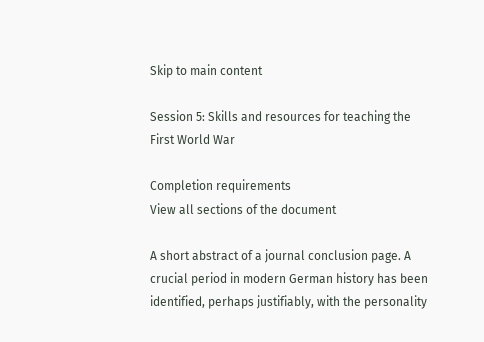Skip to main content

Session 5: Skills and resources for teaching the First World War

Completion requirements
View all sections of the document

A short abstract of a journal conclusion page. A crucial period in modern German history has been identified, perhaps justifiably, with the personality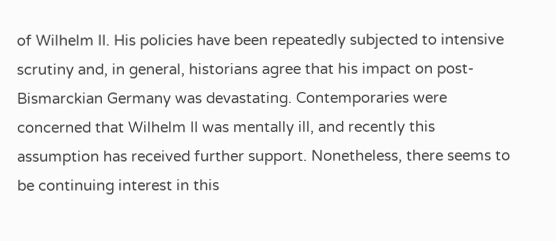of Wilhelm II. His policies have been repeatedly subjected to intensive scrutiny and, in general, historians agree that his impact on post-Bismarckian Germany was devastating. Contemporaries were concerned that Wilhelm II was mentally ill, and recently this assumption has received further support. Nonetheless, there seems to be continuing interest in this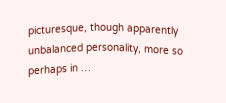picturesque, though apparently unbalanced personality, more so perhaps in …